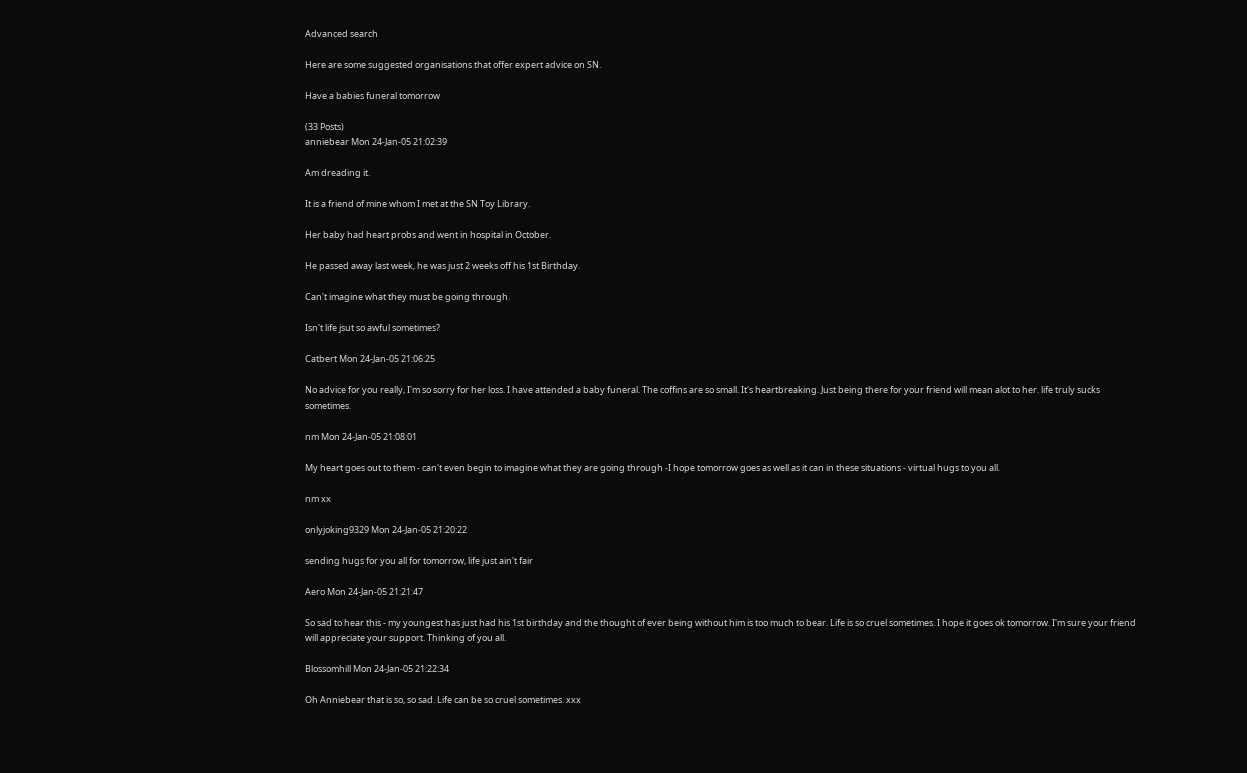Advanced search

Here are some suggested organisations that offer expert advice on SN.

Have a babies funeral tomorrow

(33 Posts)
anniebear Mon 24-Jan-05 21:02:39

Am dreading it.

It is a friend of mine whom I met at the SN Toy Library.

Her baby had heart probs and went in hospital in October.

He passed away last week, he was just 2 weeks off his 1st Birthday.

Can't imagine what they must be going through.

Isn't life jsut so awful sometimes?

Catbert Mon 24-Jan-05 21:06:25

No advice for you really, I'm so sorry for her loss. I have attended a baby funeral. The coffins are so small. It's heartbreaking. Just being there for your friend will mean alot to her. life truly sucks sometimes.

nm Mon 24-Jan-05 21:08:01

My heart goes out to them - can't even begin to imagine what they are going through -I hope tomorrow goes as well as it can in these situations - virtual hugs to you all.

nm xx

onlyjoking9329 Mon 24-Jan-05 21:20:22

sending hugs for you all for tomorrow, life just ain't fair

Aero Mon 24-Jan-05 21:21:47

So sad to hear this - my youngest has just had his 1st birthday and the thought of ever being without him is too much to bear. Life is so cruel sometimes. I hope it goes ok tomorrow. I'm sure your friend will appreciate your support. Thinking of you all.

Blossomhill Mon 24-Jan-05 21:22:34

Oh Anniebear that is so, so sad. Life can be so cruel sometimes. xxx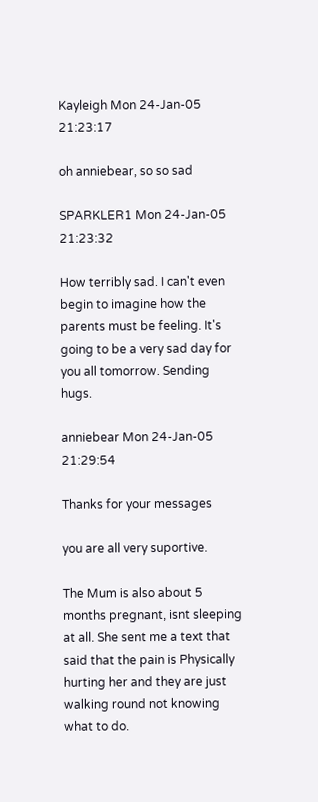Kayleigh Mon 24-Jan-05 21:23:17

oh anniebear, so so sad

SPARKLER1 Mon 24-Jan-05 21:23:32

How terribly sad. I can't even begin to imagine how the parents must be feeling. It's going to be a very sad day for you all tomorrow. Sending hugs.

anniebear Mon 24-Jan-05 21:29:54

Thanks for your messages

you are all very suportive.

The Mum is also about 5 months pregnant, isnt sleeping at all. She sent me a text that said that the pain is Physically hurting her and they are just walking round not knowing what to do.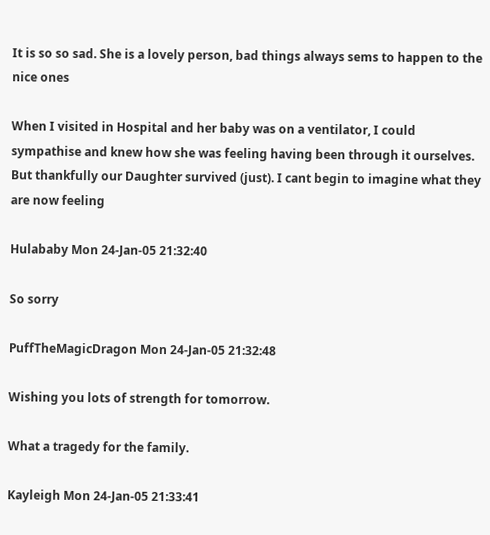It is so so sad. She is a lovely person, bad things always sems to happen to the nice ones

When I visited in Hospital and her baby was on a ventilator, I could sympathise and knew how she was feeling having been through it ourselves. But thankfully our Daughter survived (just). I cant begin to imagine what they are now feeling

Hulababy Mon 24-Jan-05 21:32:40

So sorry

PuffTheMagicDragon Mon 24-Jan-05 21:32:48

Wishing you lots of strength for tomorrow.

What a tragedy for the family.

Kayleigh Mon 24-Jan-05 21:33:41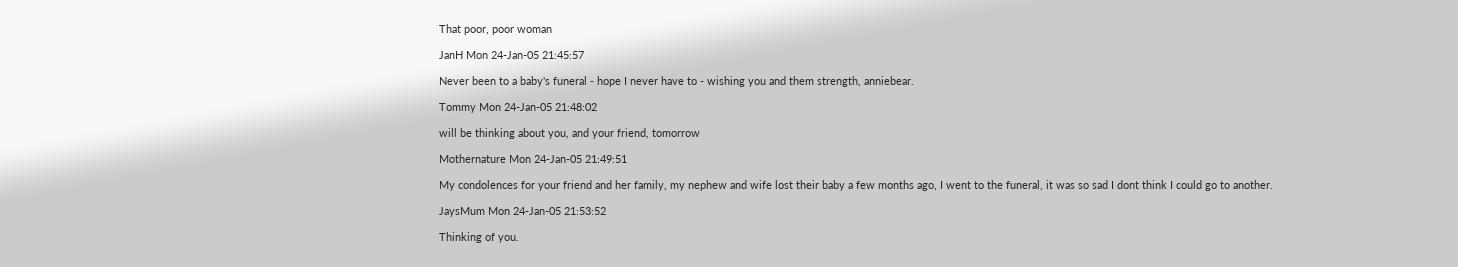That poor, poor woman

JanH Mon 24-Jan-05 21:45:57

Never been to a baby's funeral - hope I never have to - wishing you and them strength, anniebear.

Tommy Mon 24-Jan-05 21:48:02

will be thinking about you, and your friend, tomorrow

Mothernature Mon 24-Jan-05 21:49:51

My condolences for your friend and her family, my nephew and wife lost their baby a few months ago, I went to the funeral, it was so sad I dont think I could go to another.

JaysMum Mon 24-Jan-05 21:53:52

Thinking of you.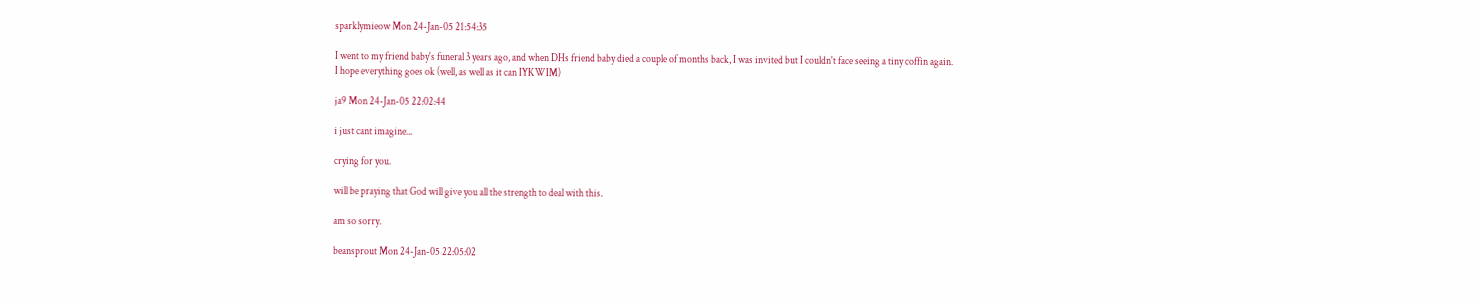sparklymieow Mon 24-Jan-05 21:54:35

I went to my friend baby's funeral 3 years ago, and when DHs friend baby died a couple of months back, I was invited but I couldn't face seeing a tiny coffin again.
I hope everything goes ok (well, as well as it can IYKWIM)

ja9 Mon 24-Jan-05 22:02:44

i just cant imagine...

crying for you.

will be praying that God will give you all the strength to deal with this.

am so sorry.

beansprout Mon 24-Jan-05 22:05:02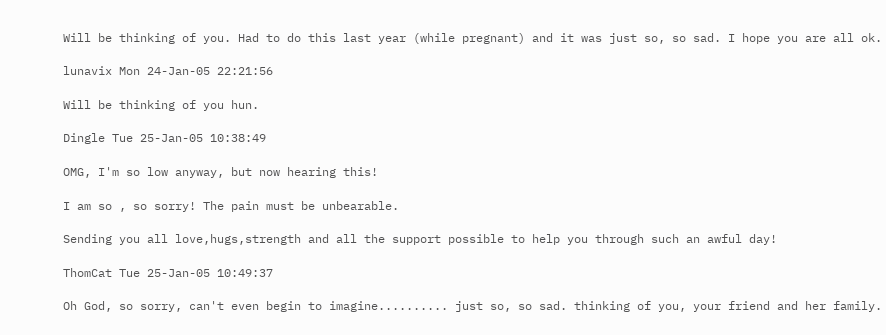Will be thinking of you. Had to do this last year (while pregnant) and it was just so, so sad. I hope you are all ok.

lunavix Mon 24-Jan-05 22:21:56

Will be thinking of you hun.

Dingle Tue 25-Jan-05 10:38:49

OMG, I'm so low anyway, but now hearing this!

I am so , so sorry! The pain must be unbearable.

Sending you all love,hugs,strength and all the support possible to help you through such an awful day!

ThomCat Tue 25-Jan-05 10:49:37

Oh God, so sorry, can't even begin to imagine.......... just so, so sad. thinking of you, your friend and her family.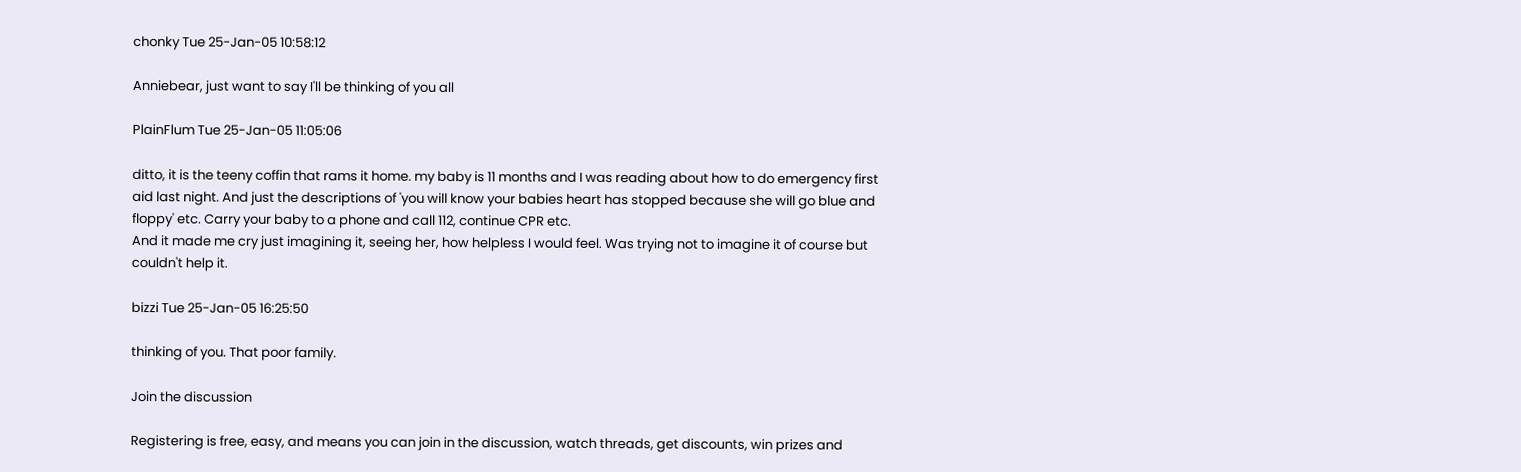chonky Tue 25-Jan-05 10:58:12

Anniebear, just want to say I'll be thinking of you all

PlainFlum Tue 25-Jan-05 11:05:06

ditto, it is the teeny coffin that rams it home. my baby is 11 months and I was reading about how to do emergency first aid last night. And just the descriptions of 'you will know your babies heart has stopped because she will go blue and floppy' etc. Carry your baby to a phone and call 112, continue CPR etc.
And it made me cry just imagining it, seeing her, how helpless I would feel. Was trying not to imagine it of course but couldn't help it.

bizzi Tue 25-Jan-05 16:25:50

thinking of you. That poor family.

Join the discussion

Registering is free, easy, and means you can join in the discussion, watch threads, get discounts, win prizes and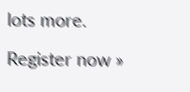lots more.

Register now »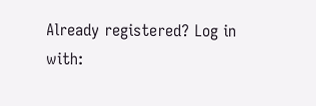Already registered? Log in with: